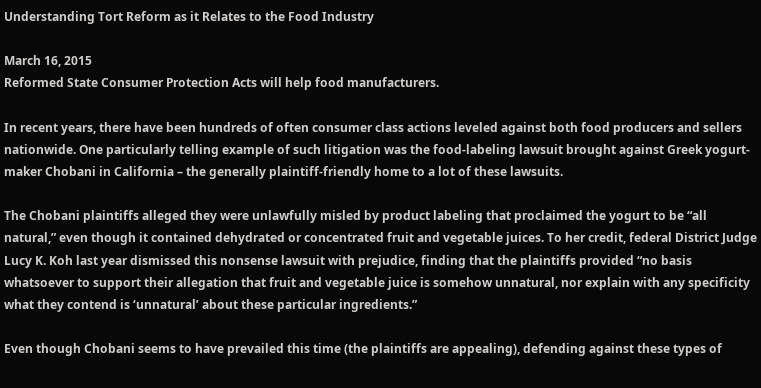Understanding Tort Reform as it Relates to the Food Industry

March 16, 2015
Reformed State Consumer Protection Acts will help food manufacturers.

In recent years, there have been hundreds of often consumer class actions leveled against both food producers and sellers nationwide. One particularly telling example of such litigation was the food-labeling lawsuit brought against Greek yogurt-maker Chobani in California – the generally plaintiff-friendly home to a lot of these lawsuits.

The Chobani plaintiffs alleged they were unlawfully misled by product labeling that proclaimed the yogurt to be “all natural,” even though it contained dehydrated or concentrated fruit and vegetable juices. To her credit, federal District Judge Lucy K. Koh last year dismissed this nonsense lawsuit with prejudice, finding that the plaintiffs provided “no basis whatsoever to support their allegation that fruit and vegetable juice is somehow unnatural, nor explain with any specificity what they contend is ‘unnatural’ about these particular ingredients.”

Even though Chobani seems to have prevailed this time (the plaintiffs are appealing), defending against these types of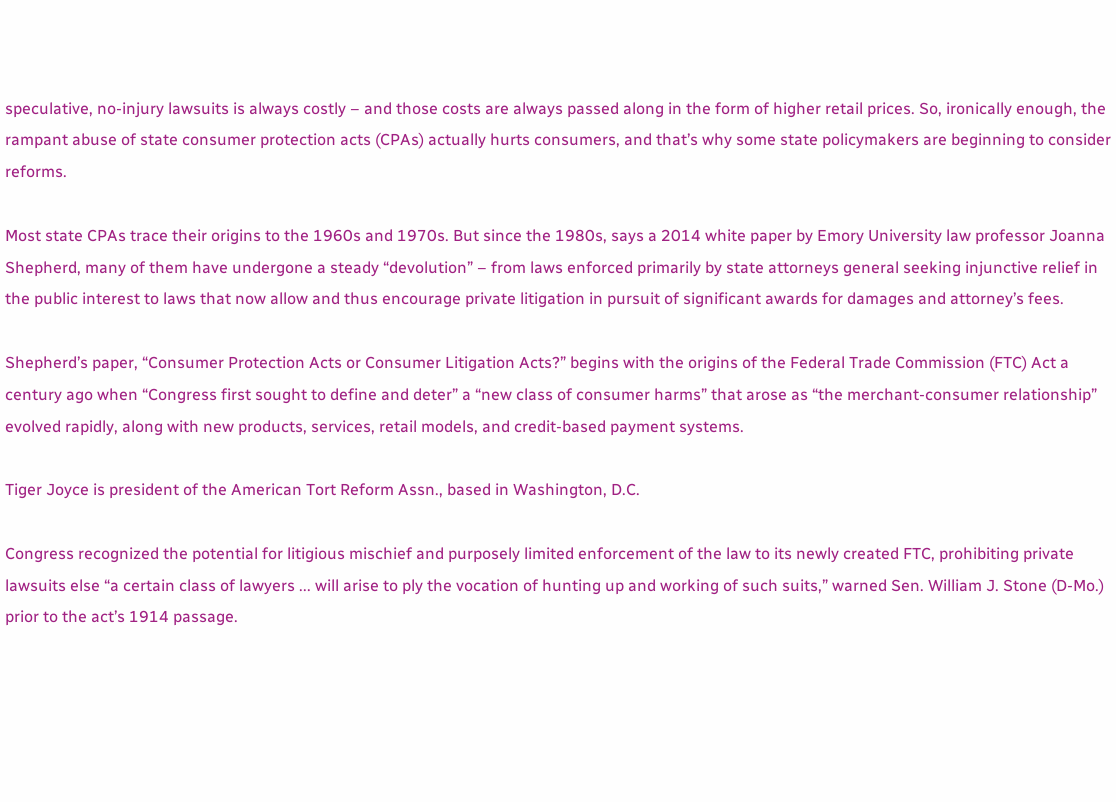speculative, no-injury lawsuits is always costly – and those costs are always passed along in the form of higher retail prices. So, ironically enough, the rampant abuse of state consumer protection acts (CPAs) actually hurts consumers, and that’s why some state policymakers are beginning to consider reforms.

Most state CPAs trace their origins to the 1960s and 1970s. But since the 1980s, says a 2014 white paper by Emory University law professor Joanna Shepherd, many of them have undergone a steady “devolution” – from laws enforced primarily by state attorneys general seeking injunctive relief in the public interest to laws that now allow and thus encourage private litigation in pursuit of significant awards for damages and attorney’s fees.

Shepherd’s paper, “Consumer Protection Acts or Consumer Litigation Acts?” begins with the origins of the Federal Trade Commission (FTC) Act a century ago when “Congress first sought to define and deter” a “new class of consumer harms” that arose as “the merchant-consumer relationship” evolved rapidly, along with new products, services, retail models, and credit-based payment systems.

Tiger Joyce is president of the American Tort Reform Assn., based in Washington, D.C.

Congress recognized the potential for litigious mischief and purposely limited enforcement of the law to its newly created FTC, prohibiting private lawsuits else “a certain class of lawyers ... will arise to ply the vocation of hunting up and working of such suits,” warned Sen. William J. Stone (D-Mo.) prior to the act’s 1914 passage.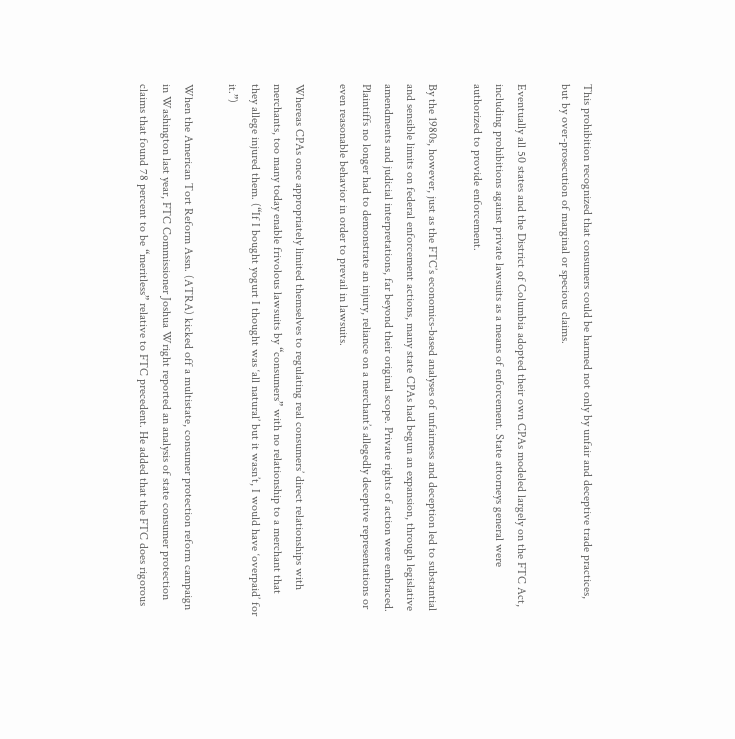This prohibition recognized that consumers could be harmed not only by unfair and deceptive trade practices, but by over-prosecution of marginal or specious claims.

Eventually all 50 states and the District of Columbia adopted their own CPAs modeled largely on the FTC Act, including prohibitions against private lawsuits as a means of enforcement. State attorneys general were authorized to provide enforcement.

By the 1980s, however, just as the FTC’s economics-based analyses of unfairness and deception led to substantial and sensible limits on federal enforcement actions, many state CPAs had begun an expansion, through legislative amendments and judicial interpretations, far beyond their original scope. Private rights of action were embraced. Plaintiffs no longer had to demonstrate an injury, reliance on a merchant’s allegedly deceptive representations or even reasonable behavior in order to prevail in lawsuits.

Whereas CPAs once appropriately limited themselves to regulating real consumers’ direct relationships with merchants, too many today enable frivolous lawsuits by “consumers” with no relationship to a merchant that they allege injured them. (“If I bought yogurt I thought was ‘all natural’ but it wasn’t, I would have ‘overpaid’ for it.”)

When the American Tort Reform Assn. (ATRA) kicked off a multistate, consumer protection reform campaign in Washington last year, FTC Commissioner Joshua Wright reported an analysis of state consumer protection claims that found 78 percent to be “meritless” relative to FTC precedent. He added that the FTC does rigorous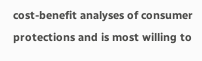cost-benefit analyses of consumer protections and is most willing to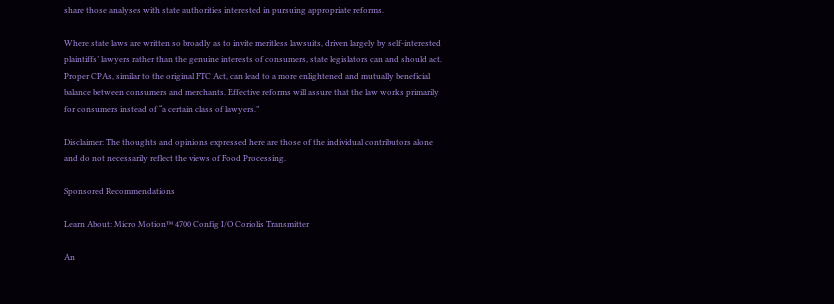share those analyses with state authorities interested in pursuing appropriate reforms.

Where state laws are written so broadly as to invite meritless lawsuits, driven largely by self-interested plaintiffs’ lawyers rather than the genuine interests of consumers, state legislators can and should act. Proper CPAs, similar to the original FTC Act, can lead to a more enlightened and mutually beneficial balance between consumers and merchants. Effective reforms will assure that the law works primarily for consumers instead of “a certain class of lawyers.”

Disclaimer: The thoughts and opinions expressed here are those of the individual contributors alone and do not necessarily reflect the views of Food Processing.

Sponsored Recommendations

Learn About: Micro Motion™ 4700 Config I/O Coriolis Transmitter

An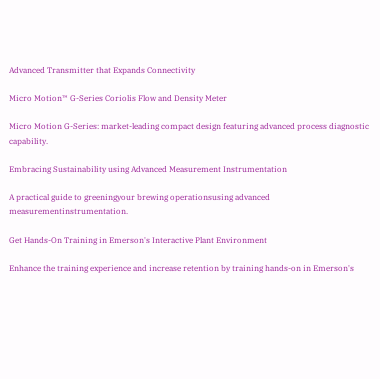Advanced Transmitter that Expands Connectivity

Micro Motion™ G-Series Coriolis Flow and Density Meter

Micro Motion G-Series: market-leading compact design featuring advanced process diagnostic capability.

Embracing Sustainability using Advanced Measurement Instrumentation

A practical guide to greeningyour brewing operationsusing advanced measurementinstrumentation.

Get Hands-On Training in Emerson's Interactive Plant Environment

Enhance the training experience and increase retention by training hands-on in Emerson's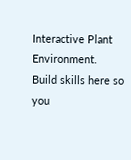Interactive Plant Environment. Build skills here so you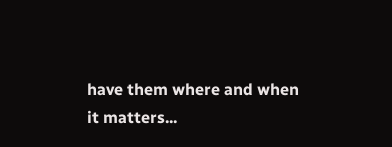have them where and when it matters...